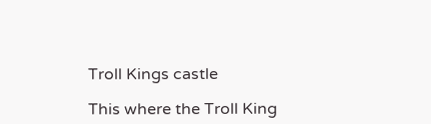Troll Kings castle

This where the Troll King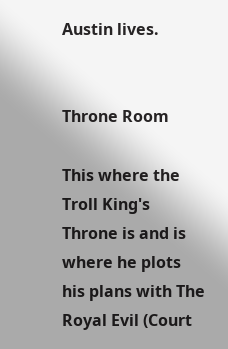Austin lives.


Throne Room

This where the Troll King's Throne is and is where he plots his plans with The Royal Evil (Court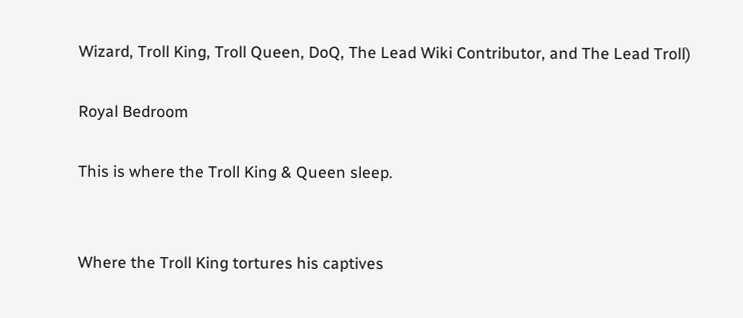Wizard, Troll King, Troll Queen, DoQ, The Lead Wiki Contributor, and The Lead Troll)

Royal Bedroom

This is where the Troll King & Queen sleep.


Where the Troll King tortures his captives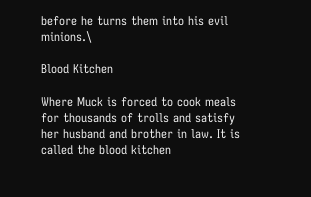before he turns them into his evil minions.\

Blood Kitchen

Where Muck is forced to cook meals for thousands of trolls and satisfy her husband and brother in law. It is called the blood kitchen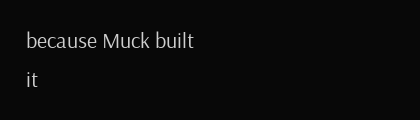because Muck built it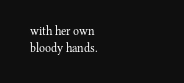with her own bloody hands.